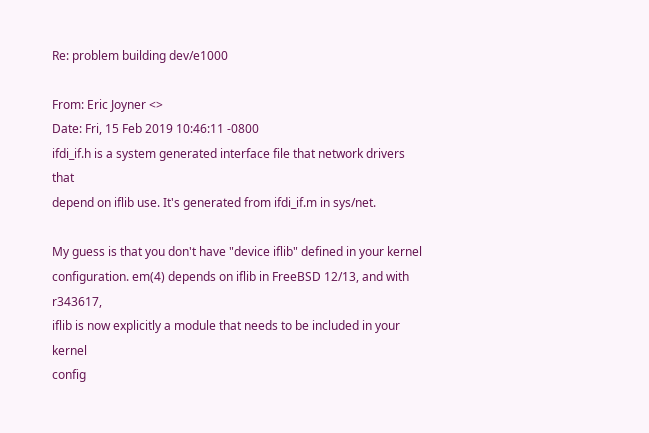Re: problem building dev/e1000

From: Eric Joyner <>
Date: Fri, 15 Feb 2019 10:46:11 -0800
ifdi_if.h is a system generated interface file that network drivers that
depend on iflib use. It's generated from ifdi_if.m in sys/net.

My guess is that you don't have "device iflib" defined in your kernel
configuration. em(4) depends on iflib in FreeBSD 12/13, and with r343617,
iflib is now explicitly a module that needs to be included in your kernel
config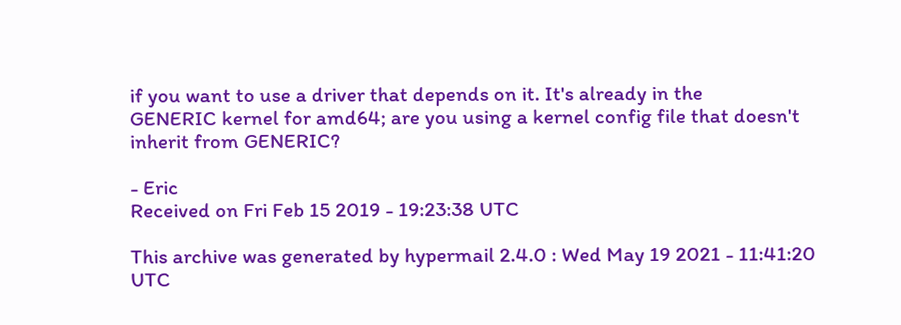if you want to use a driver that depends on it. It's already in the
GENERIC kernel for amd64; are you using a kernel config file that doesn't
inherit from GENERIC?

- Eric
Received on Fri Feb 15 2019 - 19:23:38 UTC

This archive was generated by hypermail 2.4.0 : Wed May 19 2021 - 11:41:20 UTC